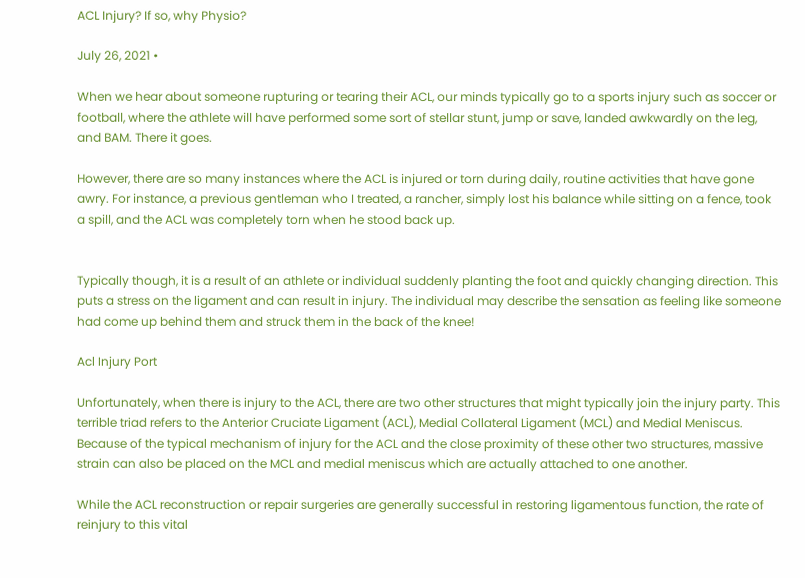ACL Injury? If so, why Physio?

July 26, 2021 •

When we hear about someone rupturing or tearing their ACL, our minds typically go to a sports injury such as soccer or football, where the athlete will have performed some sort of stellar stunt, jump or save, landed awkwardly on the leg, and BAM. There it goes.

However, there are so many instances where the ACL is injured or torn during daily, routine activities that have gone awry. For instance, a previous gentleman who I treated, a rancher, simply lost his balance while sitting on a fence, took a spill, and the ACL was completely torn when he stood back up.


Typically though, it is a result of an athlete or individual suddenly planting the foot and quickly changing direction. This puts a stress on the ligament and can result in injury. The individual may describe the sensation as feeling like someone had come up behind them and struck them in the back of the knee!

Acl Injury Port

Unfortunately, when there is injury to the ACL, there are two other structures that might typically join the injury party. This terrible triad refers to the Anterior Cruciate Ligament (ACL), Medial Collateral Ligament (MCL) and Medial Meniscus. Because of the typical mechanism of injury for the ACL and the close proximity of these other two structures, massive strain can also be placed on the MCL and medial meniscus which are actually attached to one another.

While the ACL reconstruction or repair surgeries are generally successful in restoring ligamentous function, the rate of reinjury to this vital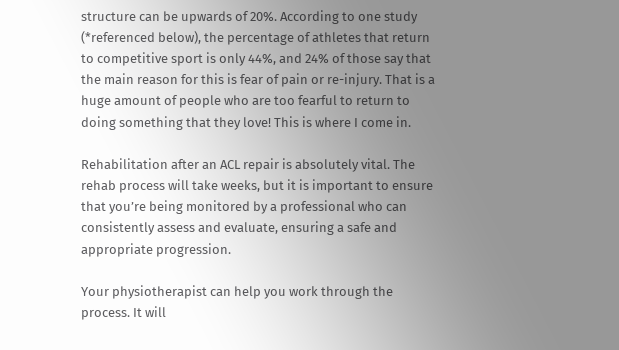structure can be upwards of 20%. According to one study (*referenced below), the percentage of athletes that return to competitive sport is only 44%, and 24% of those say that the main reason for this is fear of pain or re-injury. That is a huge amount of people who are too fearful to return to doing something that they love! This is where I come in.

Rehabilitation after an ACL repair is absolutely vital. The rehab process will take weeks, but it is important to ensure that you’re being monitored by a professional who can consistently assess and evaluate, ensuring a safe and appropriate progression.

Your physiotherapist can help you work through the process. It will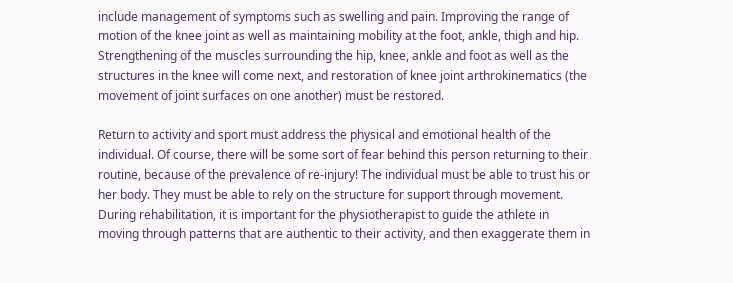include management of symptoms such as swelling and pain. Improving the range of motion of the knee joint as well as maintaining mobility at the foot, ankle, thigh and hip. Strengthening of the muscles surrounding the hip, knee, ankle and foot as well as the structures in the knee will come next, and restoration of knee joint arthrokinematics (the movement of joint surfaces on one another) must be restored.

Return to activity and sport must address the physical and emotional health of the individual. Of course, there will be some sort of fear behind this person returning to their routine, because of the prevalence of re-injury! The individual must be able to trust his or her body. They must be able to rely on the structure for support through movement. During rehabilitation, it is important for the physiotherapist to guide the athlete in moving through patterns that are authentic to their activity, and then exaggerate them in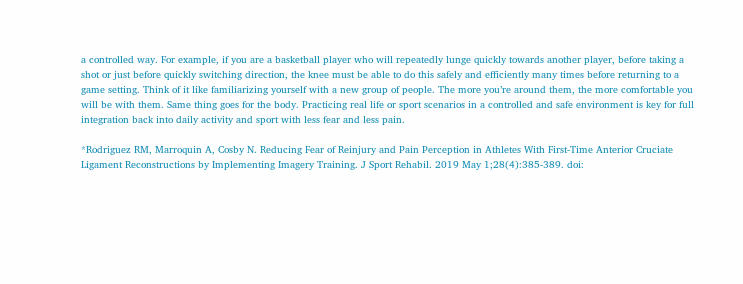a controlled way. For example, if you are a basketball player who will repeatedly lunge quickly towards another player, before taking a shot or just before quickly switching direction, the knee must be able to do this safely and efficiently many times before returning to a game setting. Think of it like familiarizing yourself with a new group of people. The more you’re around them, the more comfortable you will be with them. Same thing goes for the body. Practicing real life or sport scenarios in a controlled and safe environment is key for full integration back into daily activity and sport with less fear and less pain.

*Rodriguez RM, Marroquin A, Cosby N. Reducing Fear of Reinjury and Pain Perception in Athletes With First-Time Anterior Cruciate Ligament Reconstructions by Implementing Imagery Training. J Sport Rehabil. 2019 May 1;28(4):385-389. doi: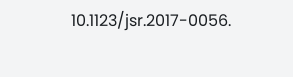10.1123/jsr.2017-0056.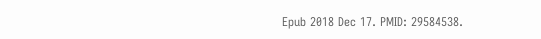Epub 2018 Dec 17. PMID: 29584538.